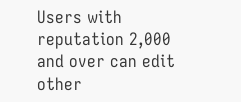Users with reputation 2,000 and over can edit other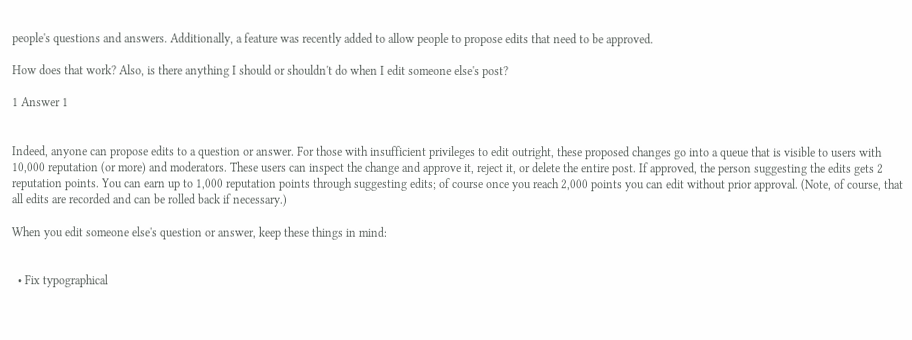people's questions and answers. Additionally, a feature was recently added to allow people to propose edits that need to be approved.

How does that work? Also, is there anything I should or shouldn't do when I edit someone else's post?

1 Answer 1


Indeed, anyone can propose edits to a question or answer. For those with insufficient privileges to edit outright, these proposed changes go into a queue that is visible to users with 10,000 reputation (or more) and moderators. These users can inspect the change and approve it, reject it, or delete the entire post. If approved, the person suggesting the edits gets 2 reputation points. You can earn up to 1,000 reputation points through suggesting edits; of course once you reach 2,000 points you can edit without prior approval. (Note, of course, that all edits are recorded and can be rolled back if necessary.)

When you edit someone else's question or answer, keep these things in mind:


  • Fix typographical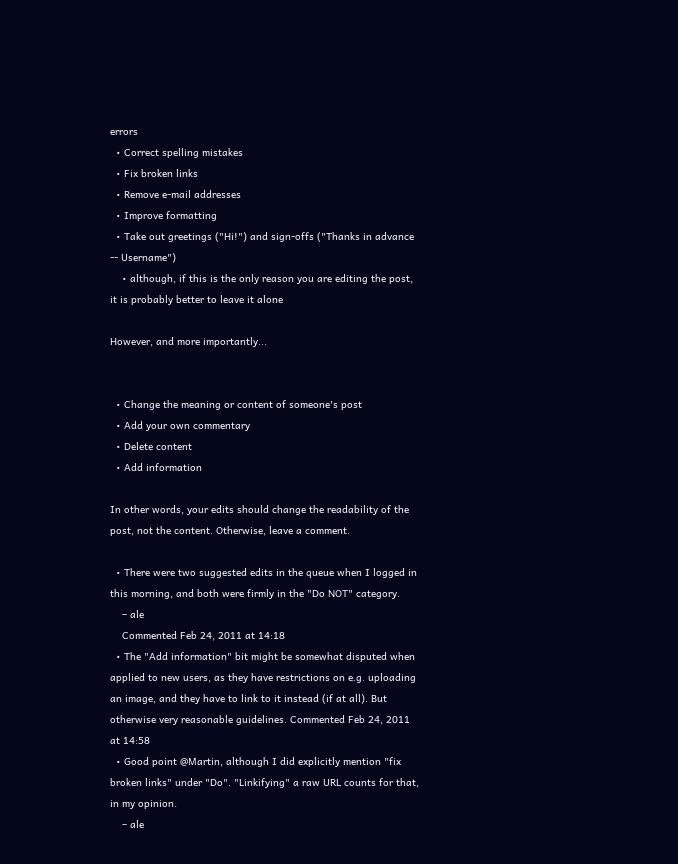errors
  • Correct spelling mistakes
  • Fix broken links
  • Remove e-mail addresses
  • Improve formatting
  • Take out greetings ("Hi!") and sign-offs ("Thanks in advance -- Username")
    • although, if this is the only reason you are editing the post, it is probably better to leave it alone

However, and more importantly...


  • Change the meaning or content of someone's post
  • Add your own commentary
  • Delete content
  • Add information

In other words, your edits should change the readability of the post, not the content. Otherwise, leave a comment.

  • There were two suggested edits in the queue when I logged in this morning, and both were firmly in the "Do NOT" category.
    – ale
    Commented Feb 24, 2011 at 14:18
  • The "Add information" bit might be somewhat disputed when applied to new users, as they have restrictions on e.g. uploading an image, and they have to link to it instead (if at all). But otherwise very reasonable guidelines. Commented Feb 24, 2011 at 14:58
  • Good point @Martin, although I did explicitly mention "fix broken links" under "Do". "Linkifying" a raw URL counts for that, in my opinion.
    – ale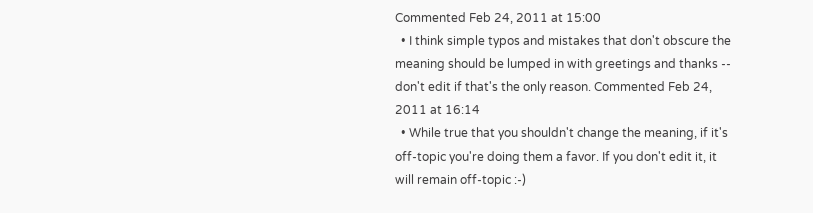Commented Feb 24, 2011 at 15:00
  • I think simple typos and mistakes that don't obscure the meaning should be lumped in with greetings and thanks -- don't edit if that's the only reason. Commented Feb 24, 2011 at 16:14
  • While true that you shouldn't change the meaning, if it's off-topic you're doing them a favor. If you don't edit it, it will remain off-topic :-)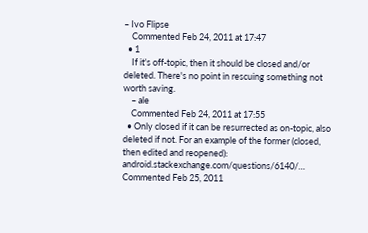– Ivo Flipse
    Commented Feb 24, 2011 at 17:47
  • 1
    If it's off-topic, then it should be closed and/or deleted. There's no point in rescuing something not worth saving.
    – ale
    Commented Feb 24, 2011 at 17:55
  • Only closed if it can be resurrected as on-topic, also deleted if not. For an example of the former (closed, then edited and reopened): android.stackexchange.com/questions/6140/… Commented Feb 25, 2011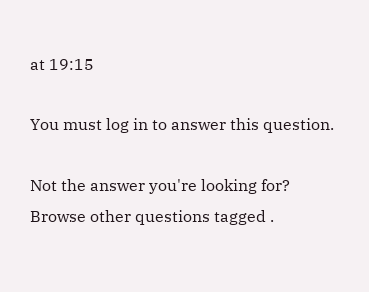at 19:15

You must log in to answer this question.

Not the answer you're looking for? Browse other questions tagged .